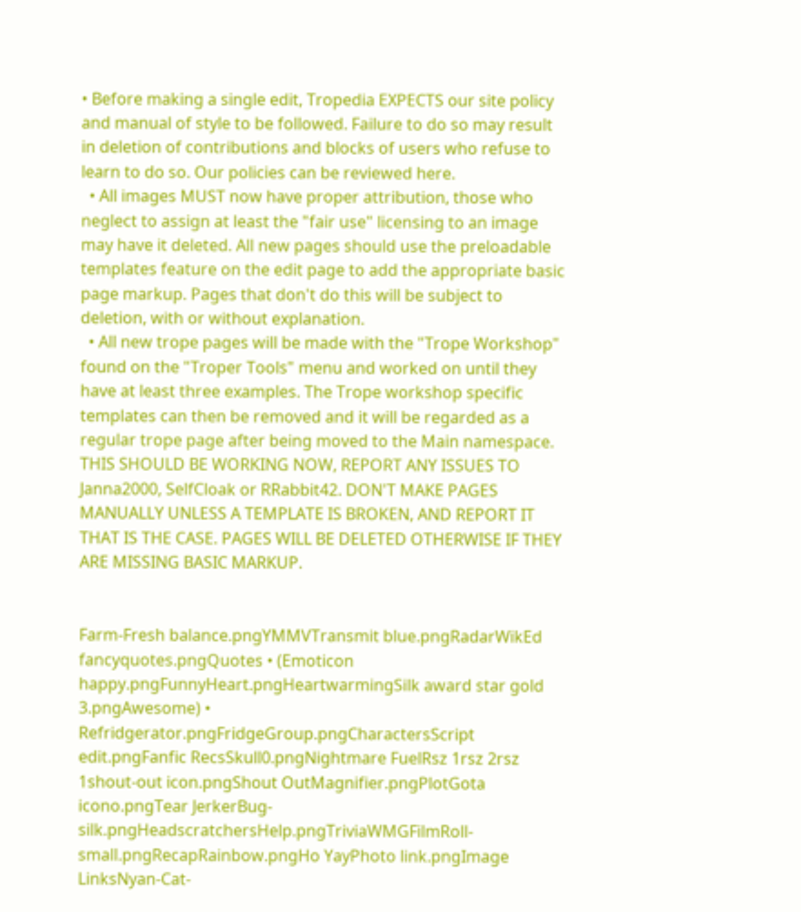• Before making a single edit, Tropedia EXPECTS our site policy and manual of style to be followed. Failure to do so may result in deletion of contributions and blocks of users who refuse to learn to do so. Our policies can be reviewed here.
  • All images MUST now have proper attribution, those who neglect to assign at least the "fair use" licensing to an image may have it deleted. All new pages should use the preloadable templates feature on the edit page to add the appropriate basic page markup. Pages that don't do this will be subject to deletion, with or without explanation.
  • All new trope pages will be made with the "Trope Workshop" found on the "Troper Tools" menu and worked on until they have at least three examples. The Trope workshop specific templates can then be removed and it will be regarded as a regular trope page after being moved to the Main namespace. THIS SHOULD BE WORKING NOW, REPORT ANY ISSUES TO Janna2000, SelfCloak or RRabbit42. DON'T MAKE PAGES MANUALLY UNLESS A TEMPLATE IS BROKEN, AND REPORT IT THAT IS THE CASE. PAGES WILL BE DELETED OTHERWISE IF THEY ARE MISSING BASIC MARKUP.


Farm-Fresh balance.pngYMMVTransmit blue.pngRadarWikEd fancyquotes.pngQuotes • (Emoticon happy.pngFunnyHeart.pngHeartwarmingSilk award star gold 3.pngAwesome) • Refridgerator.pngFridgeGroup.pngCharactersScript edit.pngFanfic RecsSkull0.pngNightmare FuelRsz 1rsz 2rsz 1shout-out icon.pngShout OutMagnifier.pngPlotGota icono.pngTear JerkerBug-silk.pngHeadscratchersHelp.pngTriviaWMGFilmRoll-small.pngRecapRainbow.pngHo YayPhoto link.pngImage LinksNyan-Cat-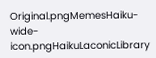Original.pngMemesHaiku-wide-icon.pngHaikuLaconicLibrary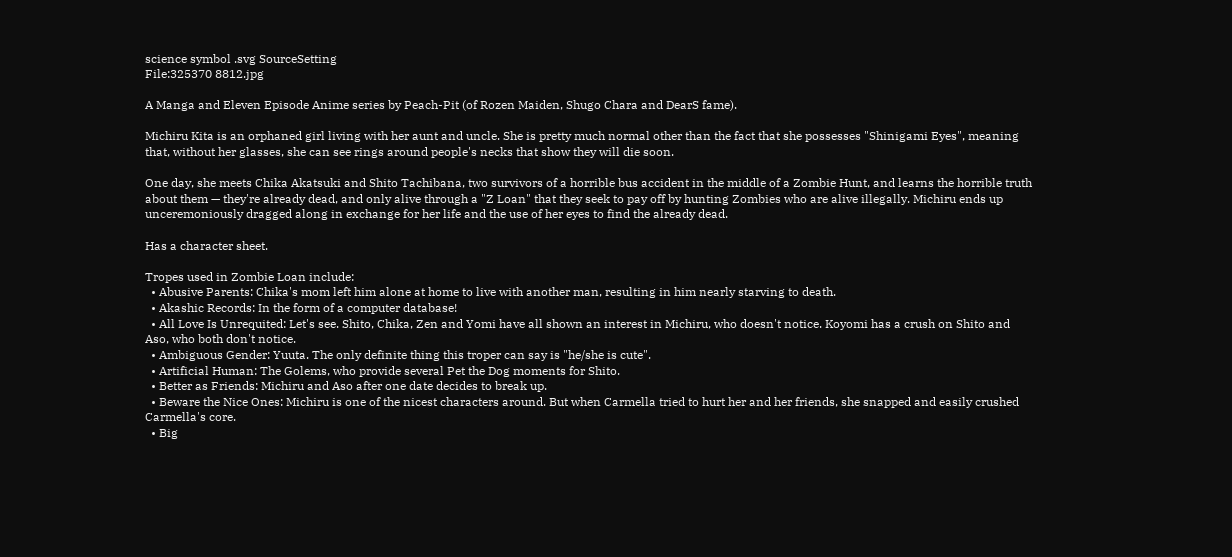science symbol .svg SourceSetting
File:325370 8812.jpg

A Manga and Eleven Episode Anime series by Peach-Pit (of Rozen Maiden, Shugo Chara and DearS fame).

Michiru Kita is an orphaned girl living with her aunt and uncle. She is pretty much normal other than the fact that she possesses "Shinigami Eyes", meaning that, without her glasses, she can see rings around people's necks that show they will die soon.

One day, she meets Chika Akatsuki and Shito Tachibana, two survivors of a horrible bus accident in the middle of a Zombie Hunt, and learns the horrible truth about them — they're already dead, and only alive through a "Z Loan" that they seek to pay off by hunting Zombies who are alive illegally. Michiru ends up unceremoniously dragged along in exchange for her life and the use of her eyes to find the already dead.

Has a character sheet.

Tropes used in Zombie Loan include:
  • Abusive Parents: Chika's mom left him alone at home to live with another man, resulting in him nearly starving to death.
  • Akashic Records: In the form of a computer database!
  • All Love Is Unrequited: Let's see. Shito, Chika, Zen and Yomi have all shown an interest in Michiru, who doesn't notice. Koyomi has a crush on Shito and Aso, who both don't notice.
  • Ambiguous Gender: Yuuta. The only definite thing this troper can say is "he/she is cute".
  • Artificial Human: The Golems, who provide several Pet the Dog moments for Shito.
  • Better as Friends: Michiru and Aso after one date decides to break up.
  • Beware the Nice Ones: Michiru is one of the nicest characters around. But when Carmella tried to hurt her and her friends, she snapped and easily crushed Carmella's core.
  • Big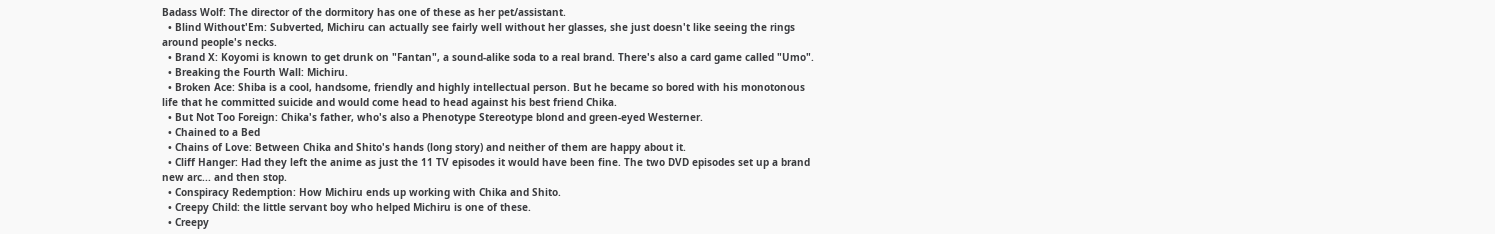Badass Wolf: The director of the dormitory has one of these as her pet/assistant.
  • Blind Without'Em: Subverted, Michiru can actually see fairly well without her glasses, she just doesn't like seeing the rings around people's necks.
  • Brand X: Koyomi is known to get drunk on "Fantan", a sound-alike soda to a real brand. There's also a card game called "Umo".
  • Breaking the Fourth Wall: Michiru.
  • Broken Ace: Shiba is a cool, handsome, friendly and highly intellectual person. But he became so bored with his monotonous life that he committed suicide and would come head to head against his best friend Chika.
  • But Not Too Foreign: Chika's father, who's also a Phenotype Stereotype blond and green-eyed Westerner.
  • Chained to a Bed
  • Chains of Love: Between Chika and Shito's hands (long story) and neither of them are happy about it.
  • Cliff Hanger: Had they left the anime as just the 11 TV episodes it would have been fine. The two DVD episodes set up a brand new arc... and then stop.
  • Conspiracy Redemption: How Michiru ends up working with Chika and Shito.
  • Creepy Child: the little servant boy who helped Michiru is one of these.
  • Creepy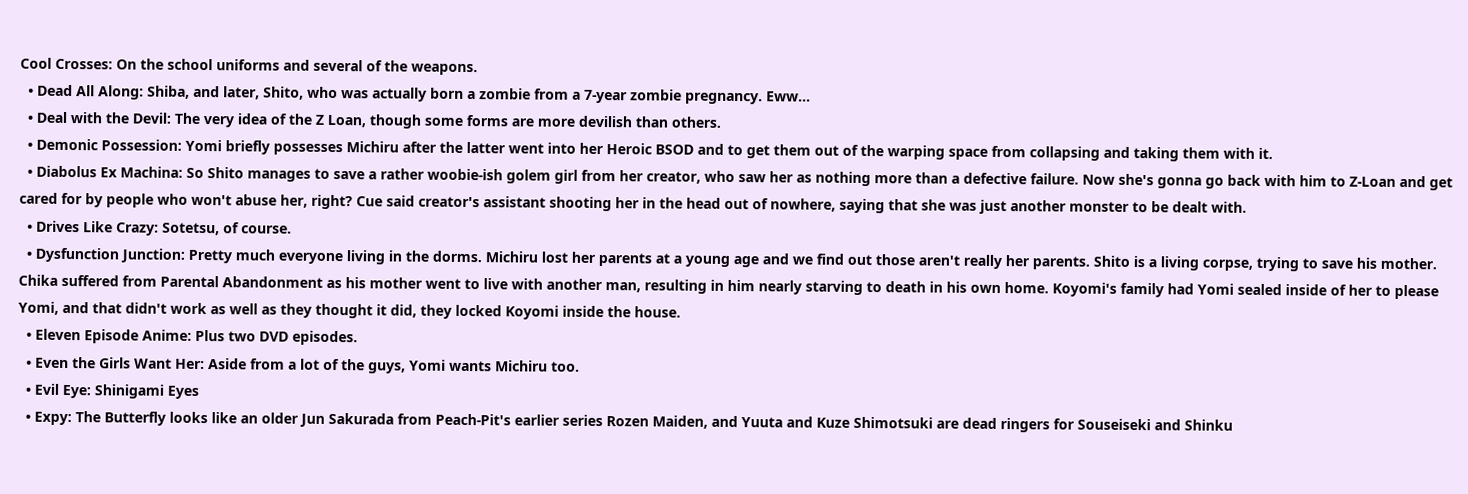Cool Crosses: On the school uniforms and several of the weapons.
  • Dead All Along: Shiba, and later, Shito, who was actually born a zombie from a 7-year zombie pregnancy. Eww...
  • Deal with the Devil: The very idea of the Z Loan, though some forms are more devilish than others.
  • Demonic Possession: Yomi briefly possesses Michiru after the latter went into her Heroic BSOD and to get them out of the warping space from collapsing and taking them with it.
  • Diabolus Ex Machina: So Shito manages to save a rather woobie-ish golem girl from her creator, who saw her as nothing more than a defective failure. Now she's gonna go back with him to Z-Loan and get cared for by people who won't abuse her, right? Cue said creator's assistant shooting her in the head out of nowhere, saying that she was just another monster to be dealt with.
  • Drives Like Crazy: Sotetsu, of course.
  • Dysfunction Junction: Pretty much everyone living in the dorms. Michiru lost her parents at a young age and we find out those aren't really her parents. Shito is a living corpse, trying to save his mother. Chika suffered from Parental Abandonment as his mother went to live with another man, resulting in him nearly starving to death in his own home. Koyomi's family had Yomi sealed inside of her to please Yomi, and that didn't work as well as they thought it did, they locked Koyomi inside the house.
  • Eleven Episode Anime: Plus two DVD episodes.
  • Even the Girls Want Her: Aside from a lot of the guys, Yomi wants Michiru too.
  • Evil Eye: Shinigami Eyes
  • Expy: The Butterfly looks like an older Jun Sakurada from Peach-Pit's earlier series Rozen Maiden, and Yuuta and Kuze Shimotsuki are dead ringers for Souseiseki and Shinku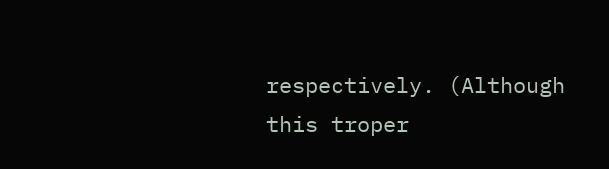respectively. (Although this troper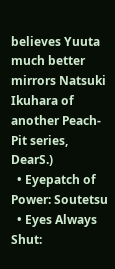believes Yuuta much better mirrors Natsuki Ikuhara of another Peach-Pit series, DearS.)
  • Eyepatch of Power: Soutetsu
  • Eyes Always Shut: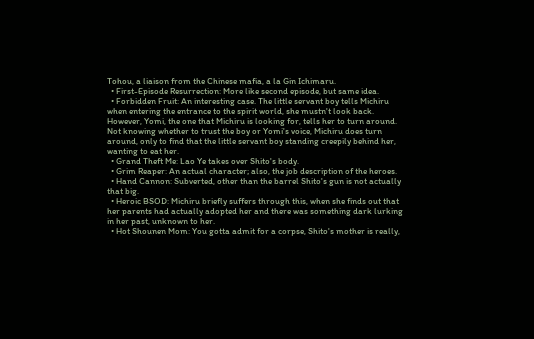Tohou, a liaison from the Chinese mafia, a la Gin Ichimaru.
  • First-Episode Resurrection: More like second episode, but same idea.
  • Forbidden Fruit: An interesting case. The little servant boy tells Michiru when entering the entrance to the spirit world, she mustn't look back. However, Yomi, the one that Michiru is looking for, tells her to turn around. Not knowing whether to trust the boy or Yomi's voice, Michiru does turn around, only to find that the little servant boy standing creepily behind her, wanting to eat her.
  • Grand Theft Me: Lao Ye takes over Shito's body.
  • Grim Reaper: An actual character; also, the job description of the heroes.
  • Hand Cannon: Subverted, other than the barrel Shito's gun is not actually that big.
  • Heroic BSOD: Michiru briefly suffers through this, when she finds out that her parents had actually adopted her and there was something dark lurking in her past, unknown to her.
  • Hot Shounen Mom: You gotta admit for a corpse, Shito's mother is really,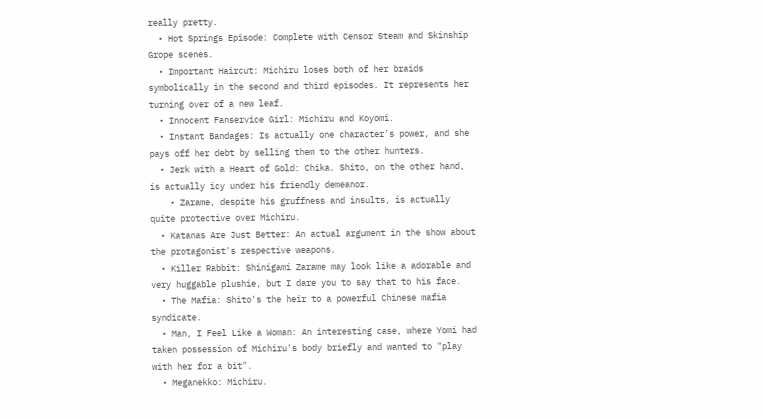really pretty.
  • Hot Springs Episode: Complete with Censor Steam and Skinship Grope scenes.
  • Important Haircut: Michiru loses both of her braids symbolically in the second and third episodes. It represents her turning over of a new leaf.
  • Innocent Fanservice Girl: Michiru and Koyomi.
  • Instant Bandages: Is actually one character's power, and she pays off her debt by selling them to the other hunters.
  • Jerk with a Heart of Gold: Chika. Shito, on the other hand, is actually icy under his friendly demeanor.
    • Zarame, despite his gruffness and insults, is actually quite protective over Michiru.
  • Katanas Are Just Better: An actual argument in the show about the protagonist's respective weapons.
  • Killer Rabbit: Shinigami Zarame may look like a adorable and very huggable plushie, but I dare you to say that to his face.
  • The Mafia: Shito's the heir to a powerful Chinese mafia syndicate.
  • Man, I Feel Like a Woman: An interesting case, where Yomi had taken possession of Michiru's body briefly and wanted to "play with her for a bit".
  • Meganekko: Michiru.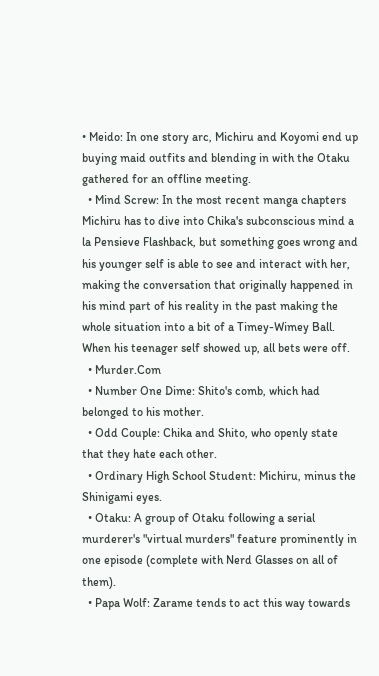• Meido: In one story arc, Michiru and Koyomi end up buying maid outfits and blending in with the Otaku gathered for an offline meeting.
  • Mind Screw: In the most recent manga chapters Michiru has to dive into Chika's subconscious mind a la Pensieve Flashback, but something goes wrong and his younger self is able to see and interact with her, making the conversation that originally happened in his mind part of his reality in the past making the whole situation into a bit of a Timey-Wimey Ball. When his teenager self showed up, all bets were off.
  • Murder.Com
  • Number One Dime: Shito's comb, which had belonged to his mother.
  • Odd Couple: Chika and Shito, who openly state that they hate each other.
  • Ordinary High School Student: Michiru, minus the Shinigami eyes.
  • Otaku: A group of Otaku following a serial murderer's "virtual murders" feature prominently in one episode (complete with Nerd Glasses on all of them).
  • Papa Wolf: Zarame tends to act this way towards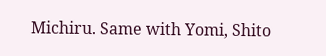Michiru. Same with Yomi, Shito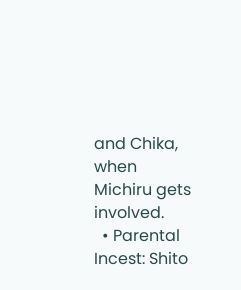and Chika, when Michiru gets involved.
  • Parental Incest: Shito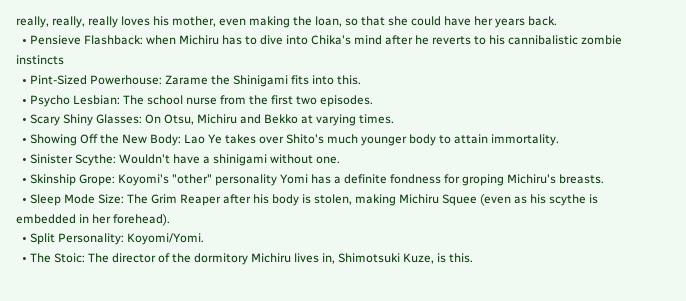really, really, really loves his mother, even making the loan, so that she could have her years back.
  • Pensieve Flashback: when Michiru has to dive into Chika's mind after he reverts to his cannibalistic zombie instincts
  • Pint-Sized Powerhouse: Zarame the Shinigami fits into this.
  • Psycho Lesbian: The school nurse from the first two episodes.
  • Scary Shiny Glasses: On Otsu, Michiru and Bekko at varying times.
  • Showing Off the New Body: Lao Ye takes over Shito's much younger body to attain immortality.
  • Sinister Scythe: Wouldn't have a shinigami without one.
  • Skinship Grope: Koyomi's "other" personality Yomi has a definite fondness for groping Michiru's breasts.
  • Sleep Mode Size: The Grim Reaper after his body is stolen, making Michiru Squee (even as his scythe is embedded in her forehead).
  • Split Personality: Koyomi/Yomi.
  • The Stoic: The director of the dormitory Michiru lives in, Shimotsuki Kuze, is this.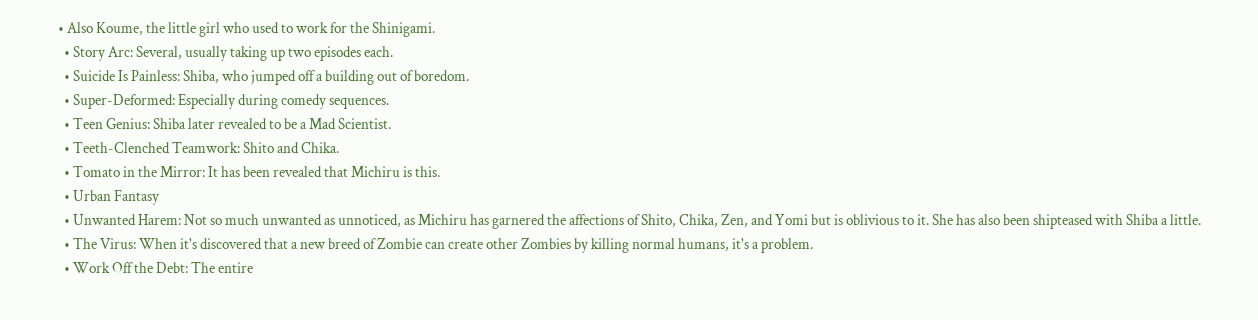• Also Koume, the little girl who used to work for the Shinigami.
  • Story Arc: Several, usually taking up two episodes each.
  • Suicide Is Painless: Shiba, who jumped off a building out of boredom.
  • Super-Deformed: Especially during comedy sequences.
  • Teen Genius: Shiba later revealed to be a Mad Scientist.
  • Teeth-Clenched Teamwork: Shito and Chika.
  • Tomato in the Mirror: It has been revealed that Michiru is this.
  • Urban Fantasy
  • Unwanted Harem: Not so much unwanted as unnoticed, as Michiru has garnered the affections of Shito, Chika, Zen, and Yomi but is oblivious to it. She has also been shipteased with Shiba a little.
  • The Virus: When it's discovered that a new breed of Zombie can create other Zombies by killing normal humans, it's a problem.
  • Work Off the Debt: The entire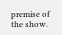premise of the show.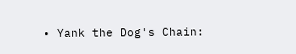• Yank the Dog's Chain: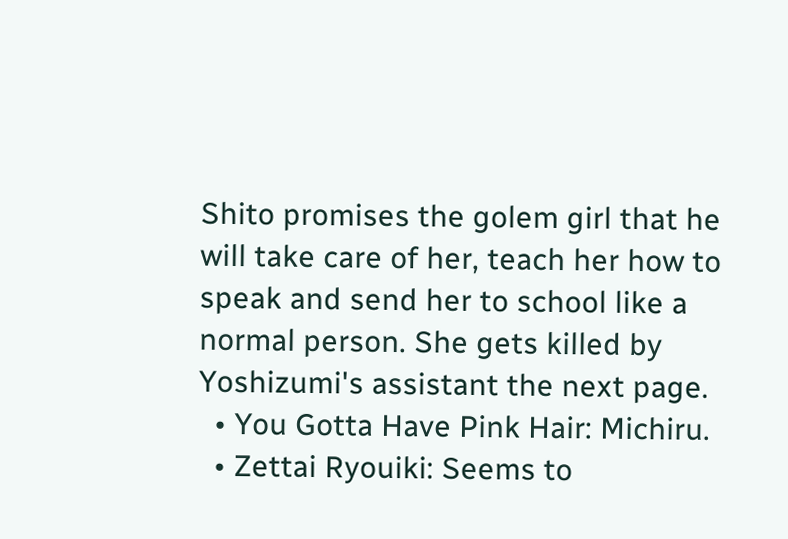Shito promises the golem girl that he will take care of her, teach her how to speak and send her to school like a normal person. She gets killed by Yoshizumi's assistant the next page.
  • You Gotta Have Pink Hair: Michiru.
  • Zettai Ryouiki: Seems to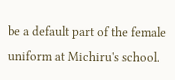be a default part of the female uniform at Michiru's school.